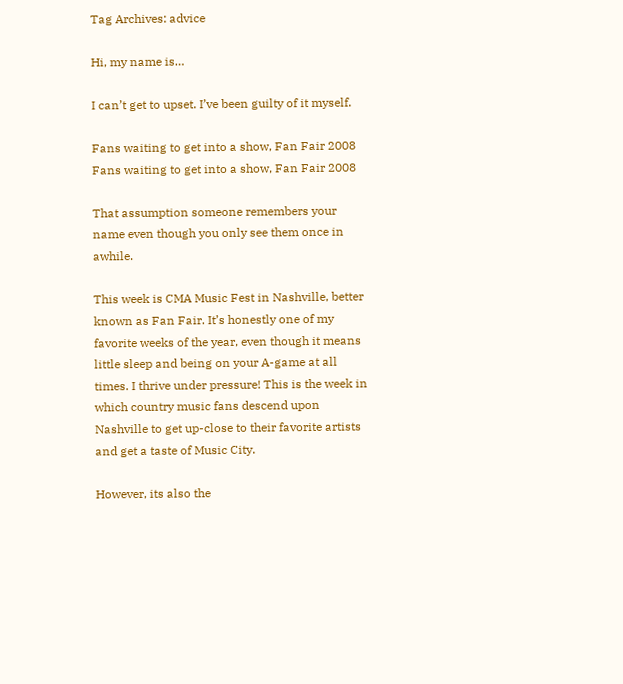Tag Archives: advice

Hi, my name is…

I can’t get to upset. I’ve been guilty of it myself.

Fans waiting to get into a show, Fan Fair 2008
Fans waiting to get into a show, Fan Fair 2008

That assumption someone remembers your name even though you only see them once in awhile.

This week is CMA Music Fest in Nashville, better known as Fan Fair. It’s honestly one of my favorite weeks of the year, even though it means little sleep and being on your A-game at all times. I thrive under pressure! This is the week in which country music fans descend upon Nashville to get up-close to their favorite artists and get a taste of Music City.

However, its also the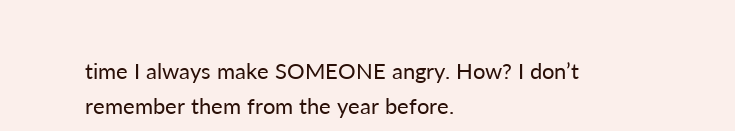time I always make SOMEONE angry. How? I don’t remember them from the year before.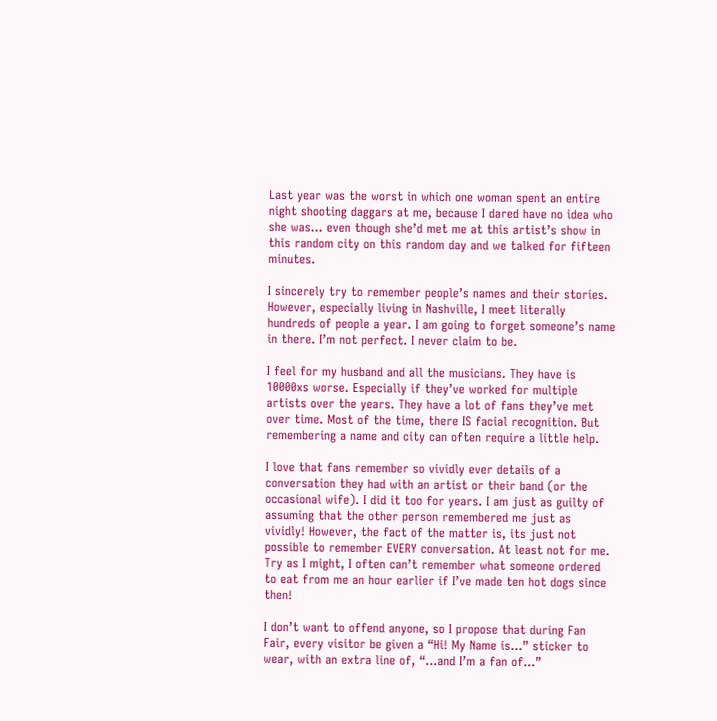Last year was the worst in which one woman spent an entire night shooting daggars at me, because I dared have no idea who she was… even though she’d met me at this artist’s show in this random city on this random day and we talked for fifteen minutes.

I sincerely try to remember people’s names and their stories. However, especially living in Nashville, I meet literally hundreds of people a year. I am going to forget someone’s name in there. I’m not perfect. I never claim to be.

I feel for my husband and all the musicians. They have is 10000xs worse. Especially if they’ve worked for multiple artists over the years. They have a lot of fans they’ve met over time. Most of the time, there IS facial recognition. But remembering a name and city can often require a little help.

I love that fans remember so vividly ever details of a conversation they had with an artist or their band (or the occasional wife). I did it too for years. I am just as guilty of assuming that the other person remembered me just as vividly! However, the fact of the matter is, its just not possible to remember EVERY conversation. At least not for me. Try as I might, I often can’t remember what someone ordered to eat from me an hour earlier if I’ve made ten hot dogs since then!

I don’t want to offend anyone, so I propose that during Fan Fair, every visitor be given a “Hi! My Name is…” sticker to wear, with an extra line of, “…and I’m a fan of…”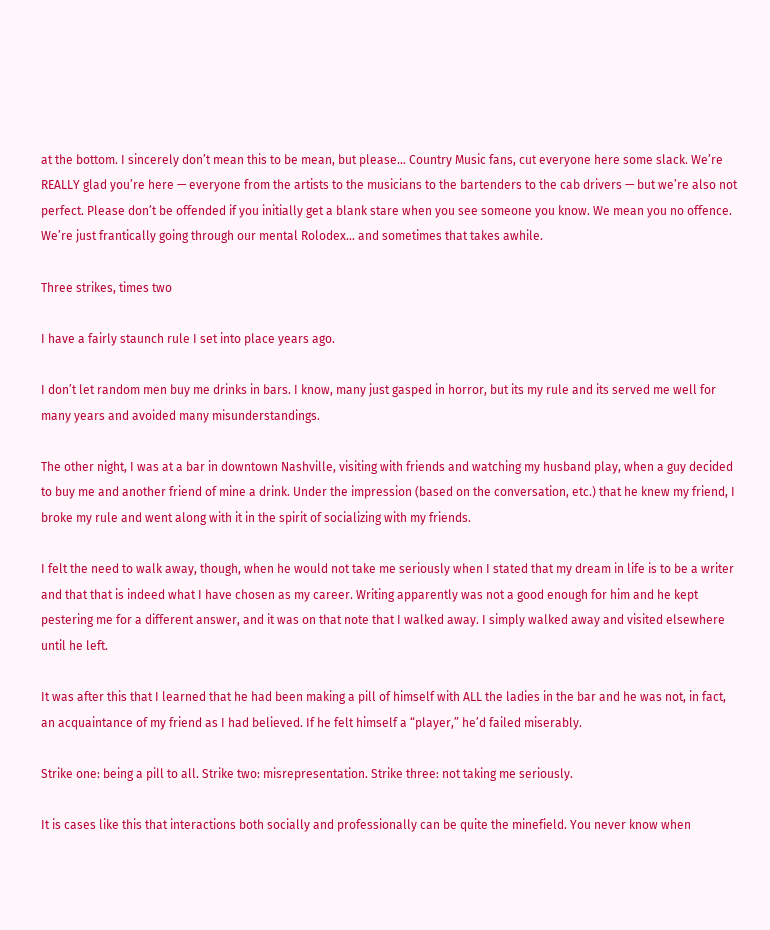at the bottom. I sincerely don’t mean this to be mean, but please… Country Music fans, cut everyone here some slack. We’re REALLY glad you’re here — everyone from the artists to the musicians to the bartenders to the cab drivers — but we’re also not perfect. Please don’t be offended if you initially get a blank stare when you see someone you know. We mean you no offence. We’re just frantically going through our mental Rolodex… and sometimes that takes awhile.

Three strikes, times two

I have a fairly staunch rule I set into place years ago.

I don’t let random men buy me drinks in bars. I know, many just gasped in horror, but its my rule and its served me well for many years and avoided many misunderstandings.

The other night, I was at a bar in downtown Nashville, visiting with friends and watching my husband play, when a guy decided to buy me and another friend of mine a drink. Under the impression (based on the conversation, etc.) that he knew my friend, I broke my rule and went along with it in the spirit of socializing with my friends.

I felt the need to walk away, though, when he would not take me seriously when I stated that my dream in life is to be a writer and that that is indeed what I have chosen as my career. Writing apparently was not a good enough for him and he kept pestering me for a different answer, and it was on that note that I walked away. I simply walked away and visited elsewhere until he left.

It was after this that I learned that he had been making a pill of himself with ALL the ladies in the bar and he was not, in fact, an acquaintance of my friend as I had believed. If he felt himself a “player,” he’d failed miserably.

Strike one: being a pill to all. Strike two: misrepresentation. Strike three: not taking me seriously.

It is cases like this that interactions both socially and professionally can be quite the minefield. You never know when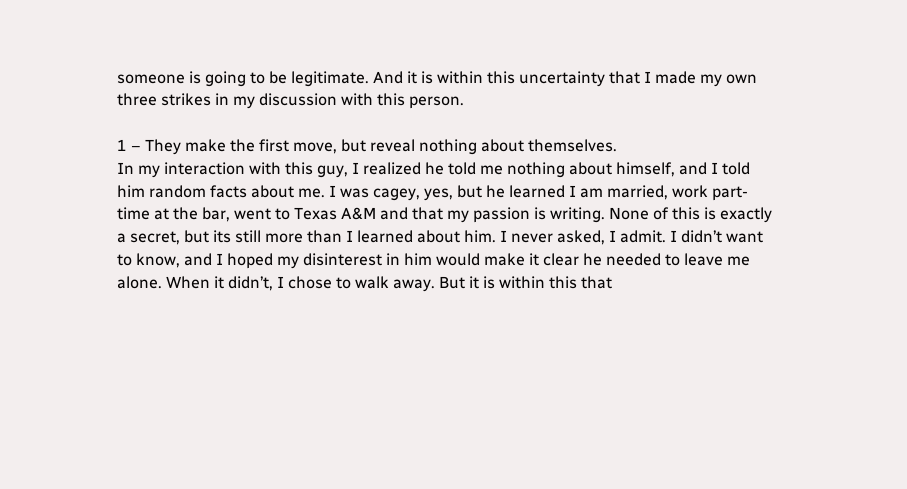someone is going to be legitimate. And it is within this uncertainty that I made my own three strikes in my discussion with this person.

1 – They make the first move, but reveal nothing about themselves.
In my interaction with this guy, I realized he told me nothing about himself, and I told him random facts about me. I was cagey, yes, but he learned I am married, work part-time at the bar, went to Texas A&M and that my passion is writing. None of this is exactly a secret, but its still more than I learned about him. I never asked, I admit. I didn’t want to know, and I hoped my disinterest in him would make it clear he needed to leave me alone. When it didn’t, I chose to walk away. But it is within this that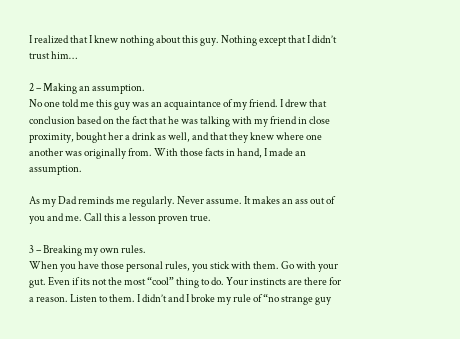I realized that I knew nothing about this guy. Nothing except that I didn’t trust him…

2 – Making an assumption.
No one told me this guy was an acquaintance of my friend. I drew that conclusion based on the fact that he was talking with my friend in close proximity, bought her a drink as well, and that they knew where one another was originally from. With those facts in hand, I made an assumption.

As my Dad reminds me regularly. Never assume. It makes an ass out of you and me. Call this a lesson proven true.

3 – Breaking my own rules.
When you have those personal rules, you stick with them. Go with your gut. Even if its not the most “cool” thing to do. Your instincts are there for a reason. Listen to them. I didn’t and I broke my rule of “no strange guy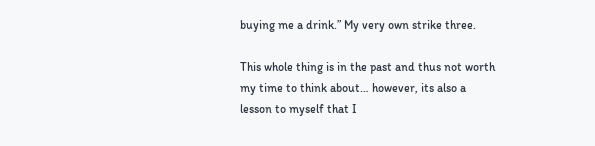buying me a drink.” My very own strike three.

This whole thing is in the past and thus not worth my time to think about… however, its also a lesson to myself that I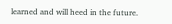learned and will heed in the future.